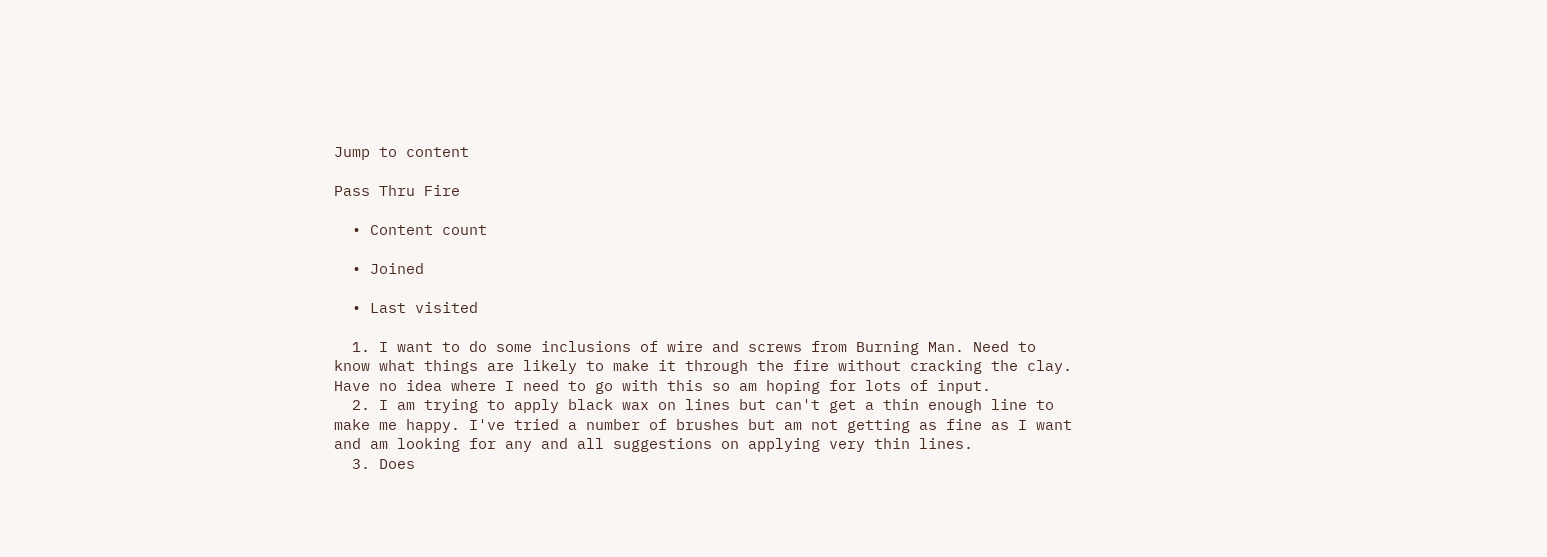Jump to content

Pass Thru Fire

  • Content count

  • Joined

  • Last visited

  1. I want to do some inclusions of wire and screws from Burning Man. Need to know what things are likely to make it through the fire without cracking the clay. Have no idea where I need to go with this so am hoping for lots of input.
  2. I am trying to apply black wax on lines but can't get a thin enough line to make me happy. I've tried a number of brushes but am not getting as fine as I want and am looking for any and all suggestions on applying very thin lines.
  3. Does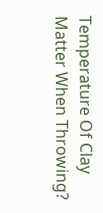Temperature Of Clay Matter When Throwing?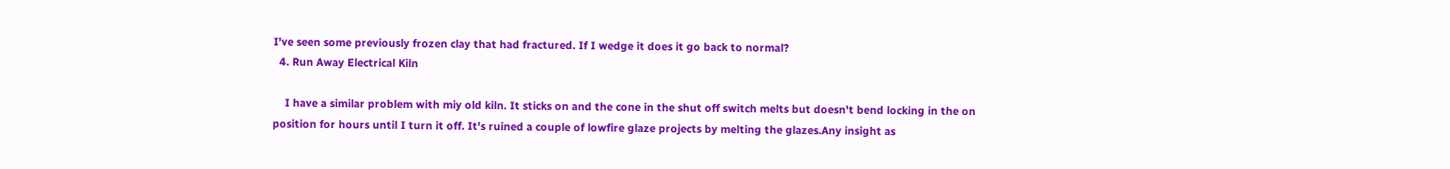I've seen some previously frozen clay that had fractured. If I wedge it does it go back to normal?
  4. Run Away Electrical Kiln

    I have a similar problem with miy old kiln. It sticks on and the cone in the shut off switch melts but doesn't bend locking in the on position for hours until I turn it off. It's ruined a couple of lowfire glaze projects by melting the glazes.Any insight as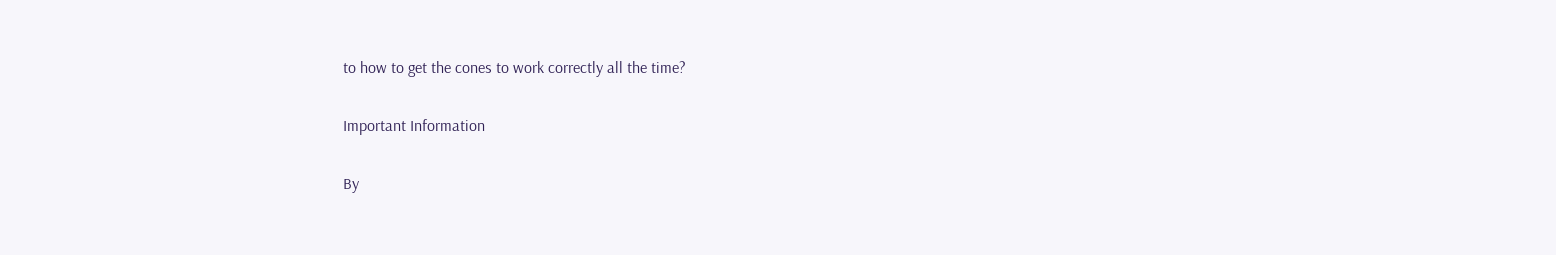to how to get the cones to work correctly all the time?

Important Information

By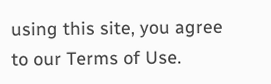using this site, you agree to our Terms of Use.